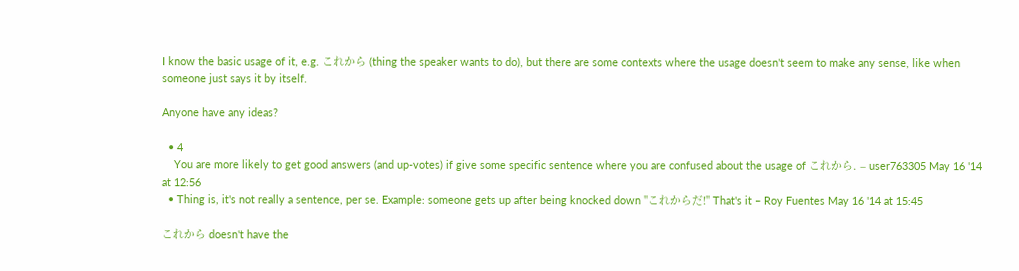I know the basic usage of it, e.g. これから (thing the speaker wants to do), but there are some contexts where the usage doesn't seem to make any sense, like when someone just says it by itself.

Anyone have any ideas?

  • 4
    You are more likely to get good answers (and up-votes) if give some specific sentence where you are confused about the usage of これから. – user763305 May 16 '14 at 12:56
  • Thing is, it's not really a sentence, per se. Example: someone gets up after being knocked down "これからだ!" That's it – Roy Fuentes May 16 '14 at 15:45

これから doesn't have the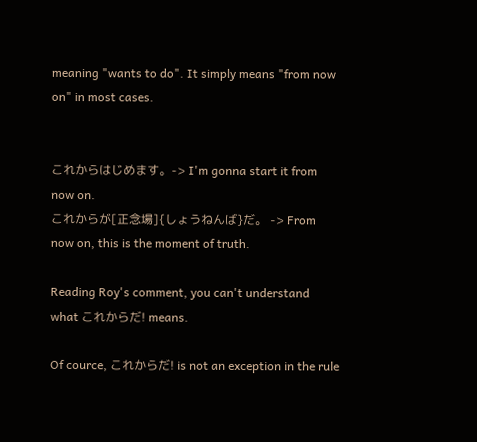meaning "wants to do". It simply means "from now on" in most cases.


これからはじめます。-> I'm gonna start it from now on.
これからが[正念場]{しょうねんば}だ。 -> From now on, this is the moment of truth.

Reading Roy's comment, you can't understand what これからだ! means.

Of cource, これからだ! is not an exception in the rule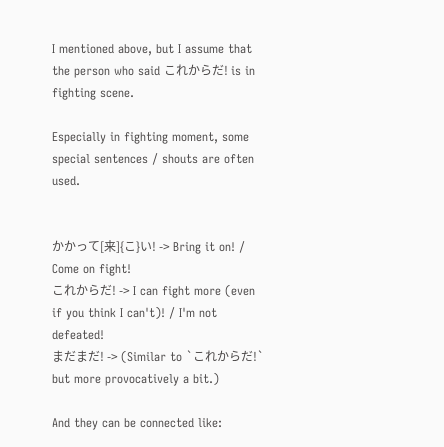I mentioned above, but I assume that the person who said これからだ! is in fighting scene.

Especially in fighting moment, some special sentences / shouts are often used.


かかって[来]{こ}い! -> Bring it on! / Come on fight!
これからだ! -> I can fight more (even if you think I can't)! / I'm not defeated!
まだまだ! -> (Similar to `これからだ!` but more provocatively a bit.)

And they can be connected like: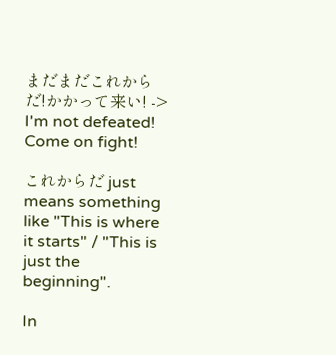まだまだこれからだ!かかって来い! -> I'm not defeated! Come on fight!

これからだ just means something like "This is where it starts" / "This is just the beginning".

In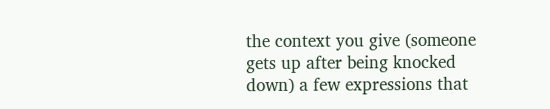the context you give (someone gets up after being knocked down) a few expressions that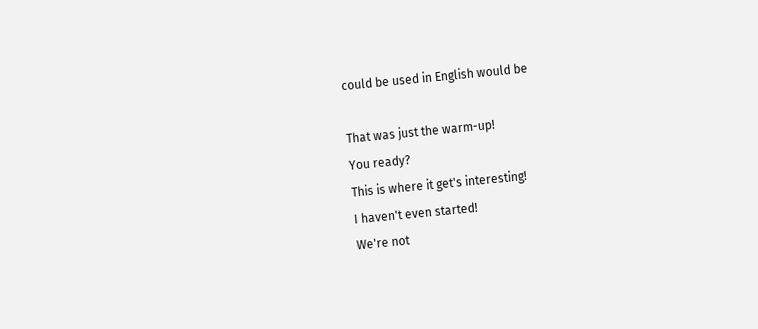could be used in English would be

That was just the warm-up!
You ready?
This is where it get's interesting!
I haven't even started!
We're not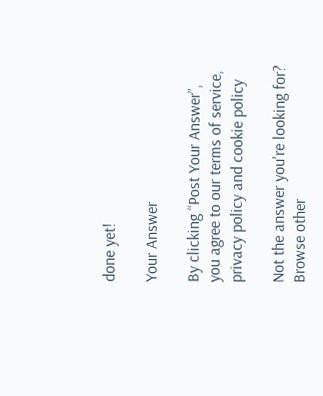done yet!

Your Answer

By clicking “Post Your Answer”, you agree to our terms of service, privacy policy and cookie policy

Not the answer you're looking for? Browse other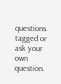questions tagged or ask your own question.